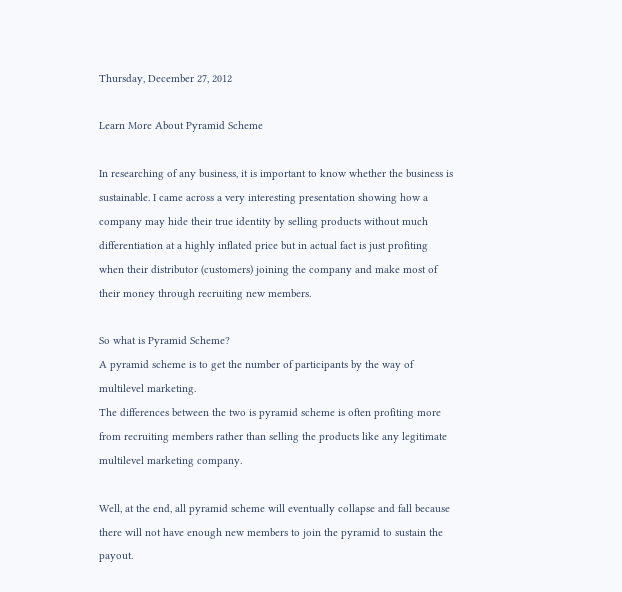Thursday, December 27, 2012

Learn More About Pyramid Scheme

In researching of any business, it is important to know whether the business is sustainable. I came across a very interesting presentation showing how a company may hide their true identity by selling products without much differentiation at a highly inflated price but in actual fact is just profiting when their distributor (customers) joining the company and make most of their money through recruiting new members.

So what is Pyramid Scheme?
A pyramid scheme is to get the number of participants by the way of multilevel marketing.
The differences between the two is pyramid scheme is often profiting more from recruiting members rather than selling the products like any legitimate multilevel marketing company.

Well, at the end, all pyramid scheme will eventually collapse and fall because there will not have enough new members to join the pyramid to sustain the payout.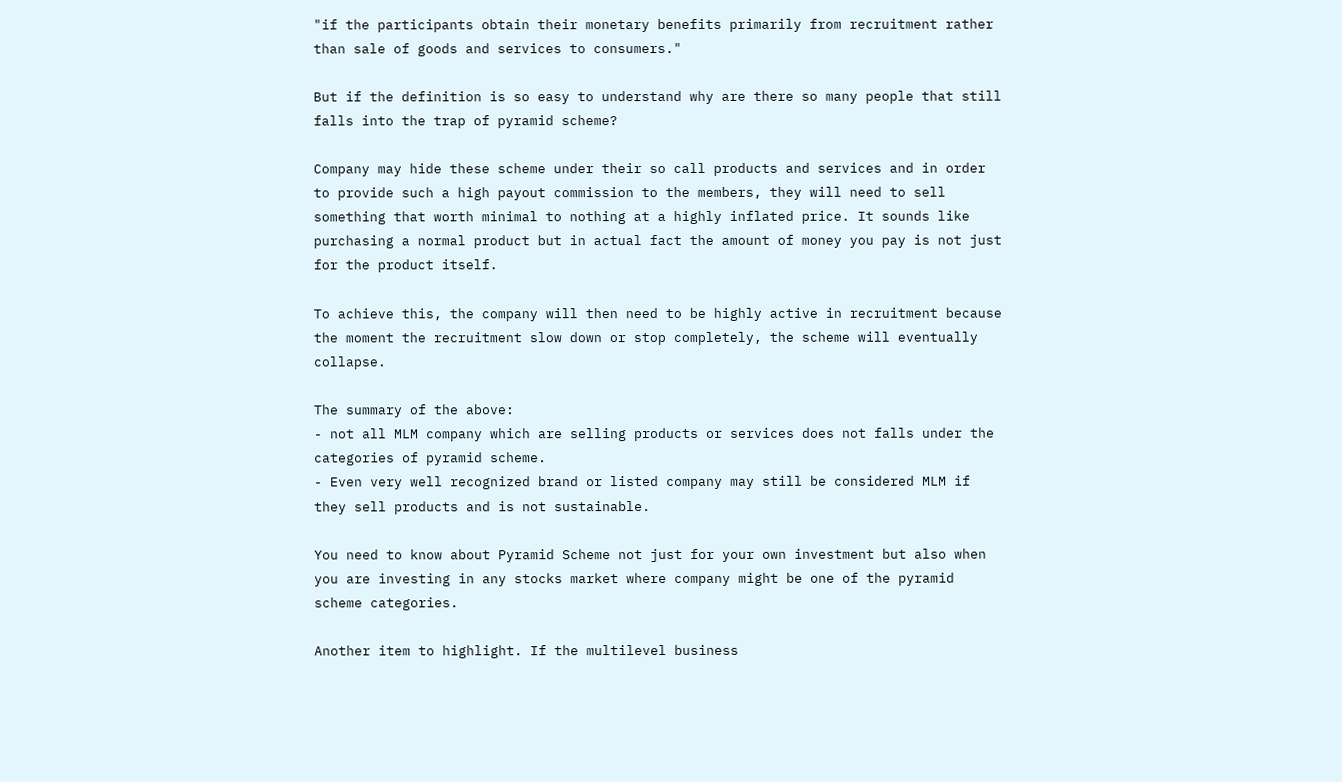"if the participants obtain their monetary benefits primarily from recruitment rather than sale of goods and services to consumers."

But if the definition is so easy to understand why are there so many people that still falls into the trap of pyramid scheme?

Company may hide these scheme under their so call products and services and in order to provide such a high payout commission to the members, they will need to sell something that worth minimal to nothing at a highly inflated price. It sounds like purchasing a normal product but in actual fact the amount of money you pay is not just for the product itself.

To achieve this, the company will then need to be highly active in recruitment because the moment the recruitment slow down or stop completely, the scheme will eventually collapse.

The summary of the above:
- not all MLM company which are selling products or services does not falls under the categories of pyramid scheme.
- Even very well recognized brand or listed company may still be considered MLM if they sell products and is not sustainable.

You need to know about Pyramid Scheme not just for your own investment but also when you are investing in any stocks market where company might be one of the pyramid scheme categories.

Another item to highlight. If the multilevel business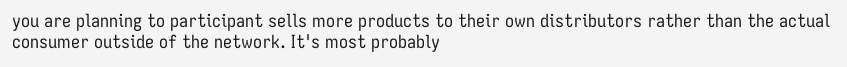you are planning to participant sells more products to their own distributors rather than the actual consumer outside of the network. It's most probably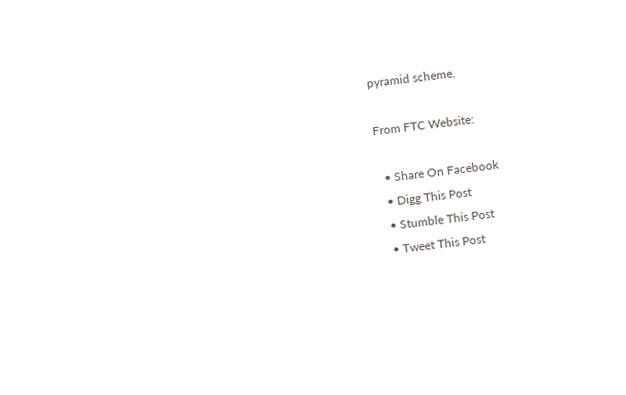pyramid scheme.

From FTC Website:

  • Share On Facebook
  • Digg This Post
  • Stumble This Post
  • Tweet This Post